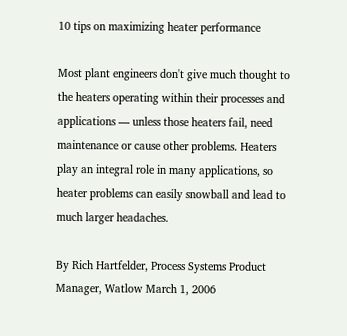10 tips on maximizing heater performance

Most plant engineers don't give much thought to the heaters operating within their processes and applications — unless those heaters fail, need maintenance or cause other problems. Heaters play an integral role in many applications, so heater problems can easily snowball and lead to much larger headaches.

By Rich Hartfelder, Process Systems Product Manager, Watlow March 1, 2006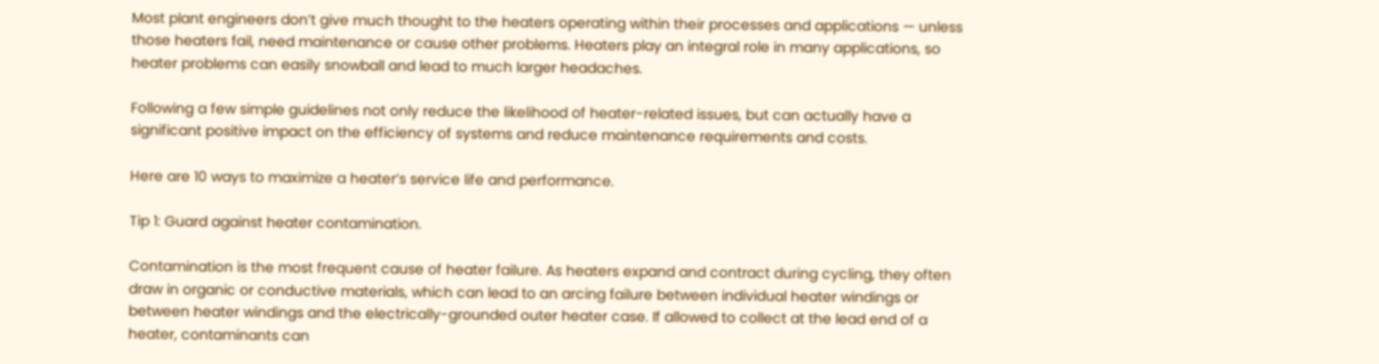Most plant engineers don’t give much thought to the heaters operating within their processes and applications — unless those heaters fail, need maintenance or cause other problems. Heaters play an integral role in many applications, so heater problems can easily snowball and lead to much larger headaches.

Following a few simple guidelines not only reduce the likelihood of heater-related issues, but can actually have a significant positive impact on the efficiency of systems and reduce maintenance requirements and costs.

Here are 10 ways to maximize a heater’s service life and performance.

Tip 1: Guard against heater contamination.

Contamination is the most frequent cause of heater failure. As heaters expand and contract during cycling, they often draw in organic or conductive materials, which can lead to an arcing failure between individual heater windings or between heater windings and the electrically-grounded outer heater case. If allowed to collect at the lead end of a heater, contaminants can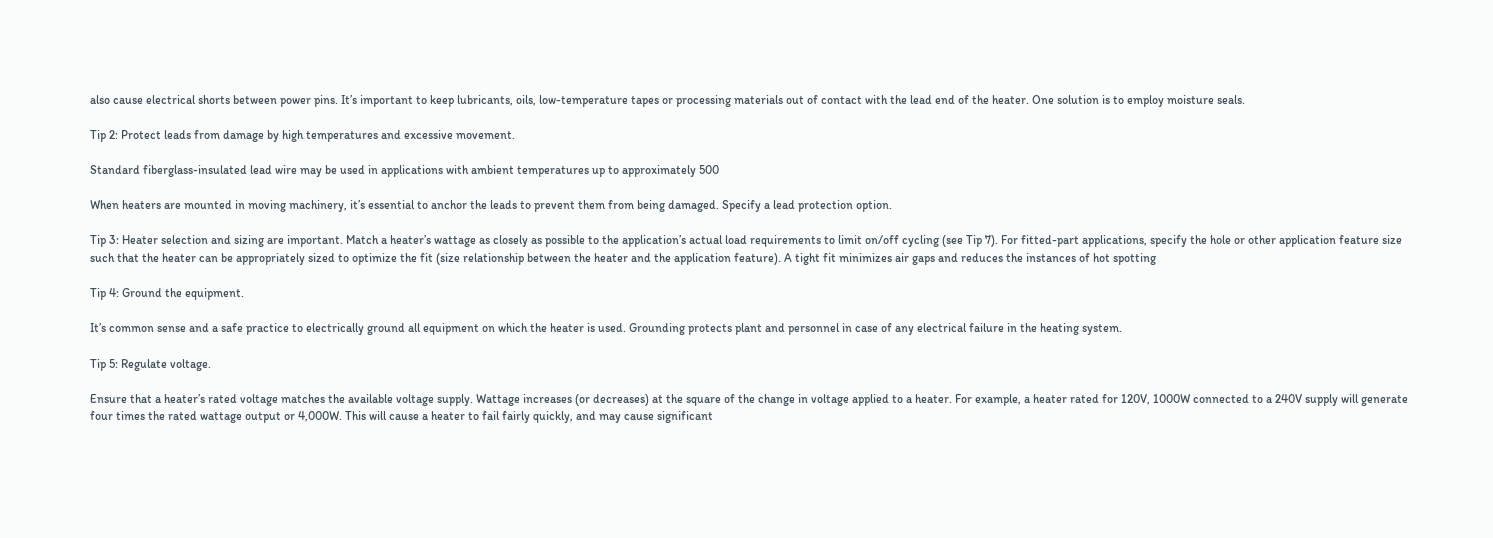also cause electrical shorts between power pins. It’s important to keep lubricants, oils, low-temperature tapes or processing materials out of contact with the lead end of the heater. One solution is to employ moisture seals.

Tip 2: Protect leads from damage by high temperatures and excessive movement.

Standard fiberglass-insulated lead wire may be used in applications with ambient temperatures up to approximately 500

When heaters are mounted in moving machinery, it’s essential to anchor the leads to prevent them from being damaged. Specify a lead protection option.

Tip 3: Heater selection and sizing are important. Match a heater’s wattage as closely as possible to the application’s actual load requirements to limit on/off cycling (see Tip 7). For fitted-part applications, specify the hole or other application feature size such that the heater can be appropriately sized to optimize the fit (size relationship between the heater and the application feature). A tight fit minimizes air gaps and reduces the instances of hot spotting

Tip 4: Ground the equipment.

It’s common sense and a safe practice to electrically ground all equipment on which the heater is used. Grounding protects plant and personnel in case of any electrical failure in the heating system.

Tip 5: Regulate voltage.

Ensure that a heater’s rated voltage matches the available voltage supply. Wattage increases (or decreases) at the square of the change in voltage applied to a heater. For example, a heater rated for 120V, 1000W connected to a 240V supply will generate four times the rated wattage output or 4,000W. This will cause a heater to fail fairly quickly, and may cause significant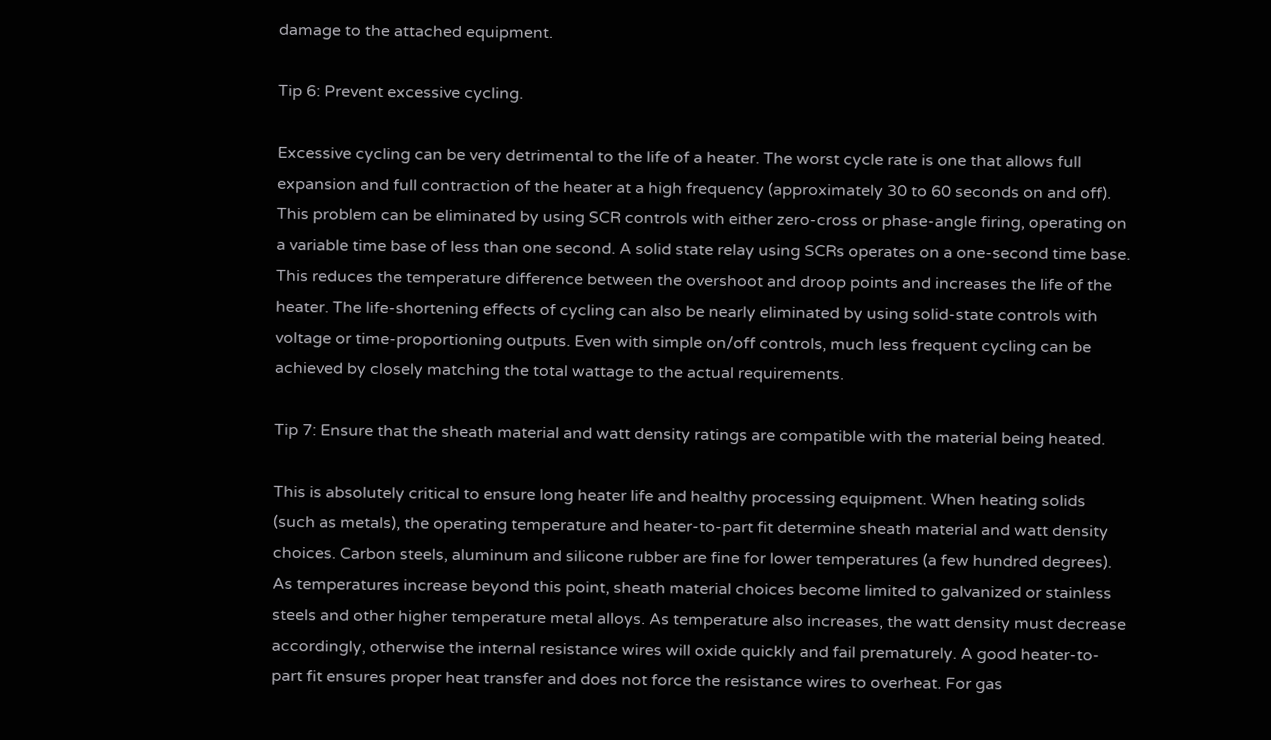damage to the attached equipment.

Tip 6: Prevent excessive cycling.

Excessive cycling can be very detrimental to the life of a heater. The worst cycle rate is one that allows full expansion and full contraction of the heater at a high frequency (approximately 30 to 60 seconds on and off). This problem can be eliminated by using SCR controls with either zero-cross or phase-angle firing, operating on a variable time base of less than one second. A solid state relay using SCRs operates on a one-second time base. This reduces the temperature difference between the overshoot and droop points and increases the life of the heater. The life-shortening effects of cycling can also be nearly eliminated by using solid-state controls with voltage or time-proportioning outputs. Even with simple on/off controls, much less frequent cycling can be achieved by closely matching the total wattage to the actual requirements.

Tip 7: Ensure that the sheath material and watt density ratings are compatible with the material being heated.

This is absolutely critical to ensure long heater life and healthy processing equipment. When heating solids (such as metals), the operating temperature and heater-to-part fit determine sheath material and watt density choices. Carbon steels, aluminum and silicone rubber are fine for lower temperatures (a few hundred degrees). As temperatures increase beyond this point, sheath material choices become limited to galvanized or stainless steels and other higher temperature metal alloys. As temperature also increases, the watt density must decrease accordingly, otherwise the internal resistance wires will oxide quickly and fail prematurely. A good heater-to-part fit ensures proper heat transfer and does not force the resistance wires to overheat. For gas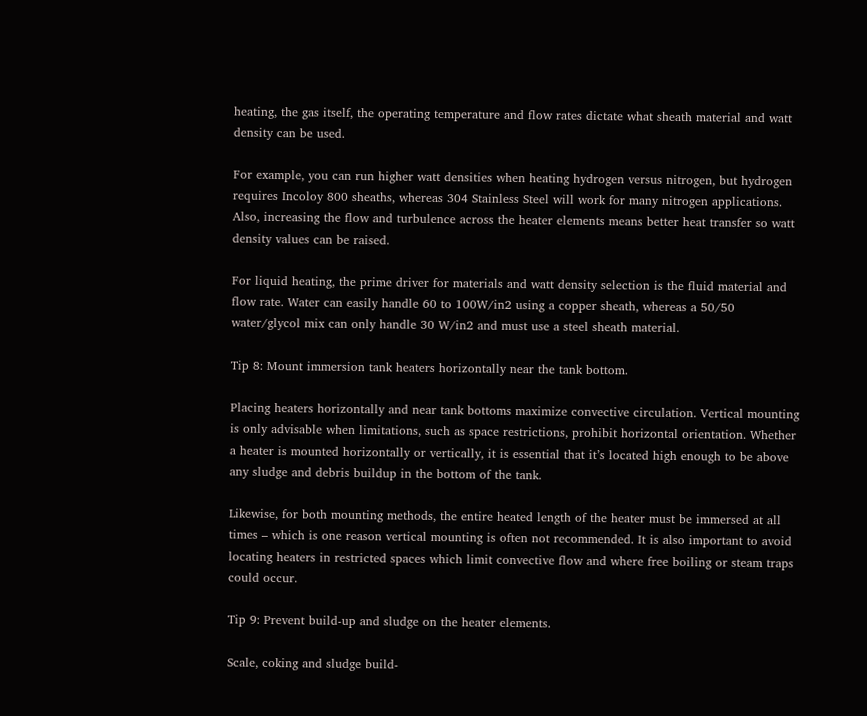heating, the gas itself, the operating temperature and flow rates dictate what sheath material and watt density can be used.

For example, you can run higher watt densities when heating hydrogen versus nitrogen, but hydrogen requires Incoloy 800 sheaths, whereas 304 Stainless Steel will work for many nitrogen applications. Also, increasing the flow and turbulence across the heater elements means better heat transfer so watt density values can be raised.

For liquid heating, the prime driver for materials and watt density selection is the fluid material and flow rate. Water can easily handle 60 to 100W/in2 using a copper sheath, whereas a 50/50 water/glycol mix can only handle 30 W/in2 and must use a steel sheath material.

Tip 8: Mount immersion tank heaters horizontally near the tank bottom.

Placing heaters horizontally and near tank bottoms maximize convective circulation. Vertical mounting is only advisable when limitations, such as space restrictions, prohibit horizontal orientation. Whether a heater is mounted horizontally or vertically, it is essential that it’s located high enough to be above any sludge and debris buildup in the bottom of the tank.

Likewise, for both mounting methods, the entire heated length of the heater must be immersed at all times – which is one reason vertical mounting is often not recommended. It is also important to avoid locating heaters in restricted spaces which limit convective flow and where free boiling or steam traps could occur.

Tip 9: Prevent build-up and sludge on the heater elements.

Scale, coking and sludge build-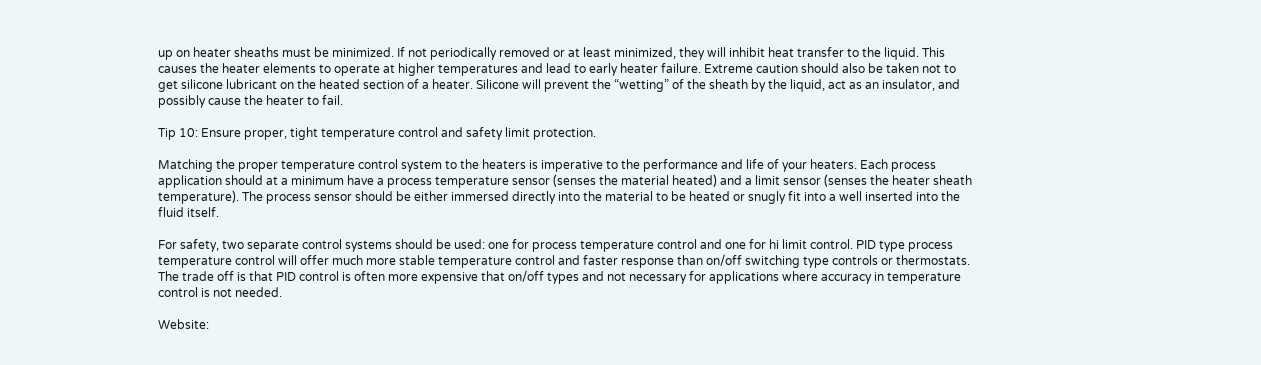up on heater sheaths must be minimized. If not periodically removed or at least minimized, they will inhibit heat transfer to the liquid. This causes the heater elements to operate at higher temperatures and lead to early heater failure. Extreme caution should also be taken not to get silicone lubricant on the heated section of a heater. Silicone will prevent the “wetting” of the sheath by the liquid, act as an insulator, and possibly cause the heater to fail.

Tip 10: Ensure proper, tight temperature control and safety limit protection.

Matching the proper temperature control system to the heaters is imperative to the performance and life of your heaters. Each process application should at a minimum have a process temperature sensor (senses the material heated) and a limit sensor (senses the heater sheath temperature). The process sensor should be either immersed directly into the material to be heated or snugly fit into a well inserted into the fluid itself.

For safety, two separate control systems should be used: one for process temperature control and one for hi limit control. PID type process temperature control will offer much more stable temperature control and faster response than on/off switching type controls or thermostats. The trade off is that PID control is often more expensive that on/off types and not necessary for applications where accuracy in temperature control is not needed.

Website: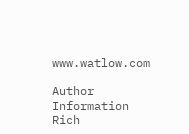www.watlow.com

Author Information
Rich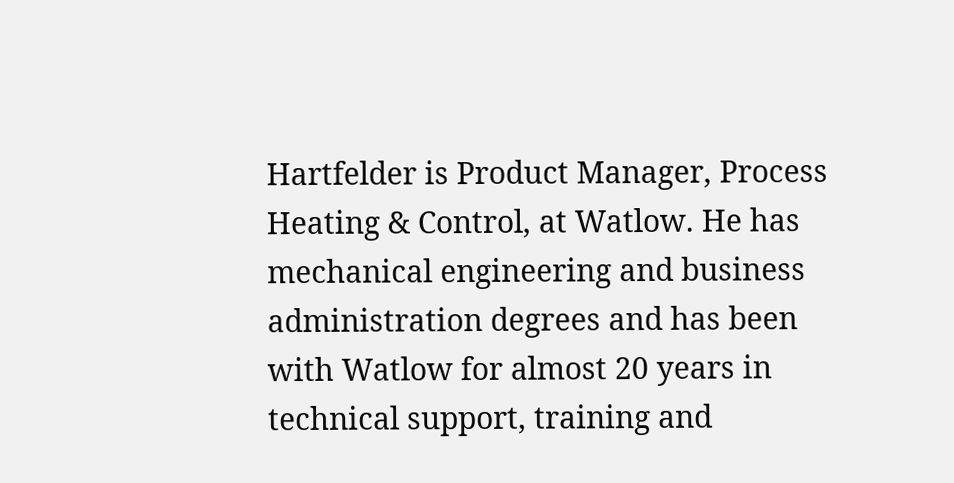Hartfelder is Product Manager, Process Heating & Control, at Watlow. He has mechanical engineering and business administration degrees and has been with Watlow for almost 20 years in technical support, training and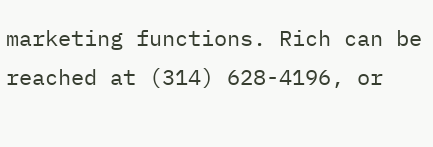marketing functions. Rich can be reached at (314) 628-4196, or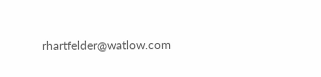rhartfelder@watlow.com